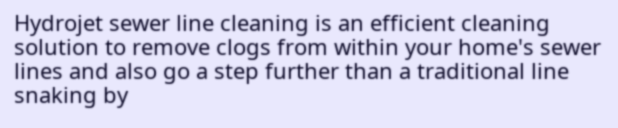Hydrojet sewer line cleaning is an efficient cleaning solution to remove clogs from within your home's sewer lines and also go a step further than a traditional line snaking by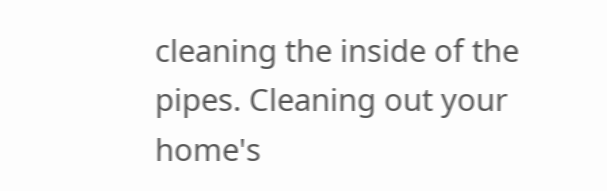cleaning the inside of the pipes. Cleaning out your home's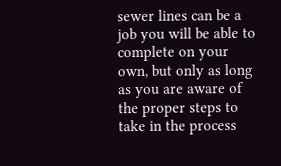sewer lines can be a job you will be able to complete on your own, but only as long as you are aware of the proper steps to take in the process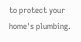to protect your home's plumbing.